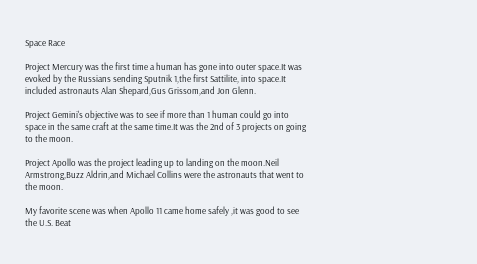Space Race

Project Mercury was the first time a human has gone into outer space.It was evoked by the Russians sending Sputnik 1,the first Sattilite, into space.It included astronauts Alan Shepard,Gus Grissom,and Jon Glenn.

Project Gemini's objective was to see if more than 1 human could go into space in the same craft at the same time.It was the 2nd of 3 projects on going to the moon.

Project Apollo was the project leading up to landing on the moon.Neil Armstrong,Buzz Aldrin,and Michael Collins were the astronauts that went to the moon.

My favorite scene was when Apollo 11 came home safely ,it was good to see the U.S. Beat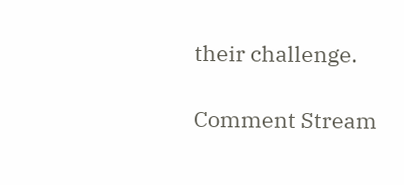their challenge.

Comment Stream